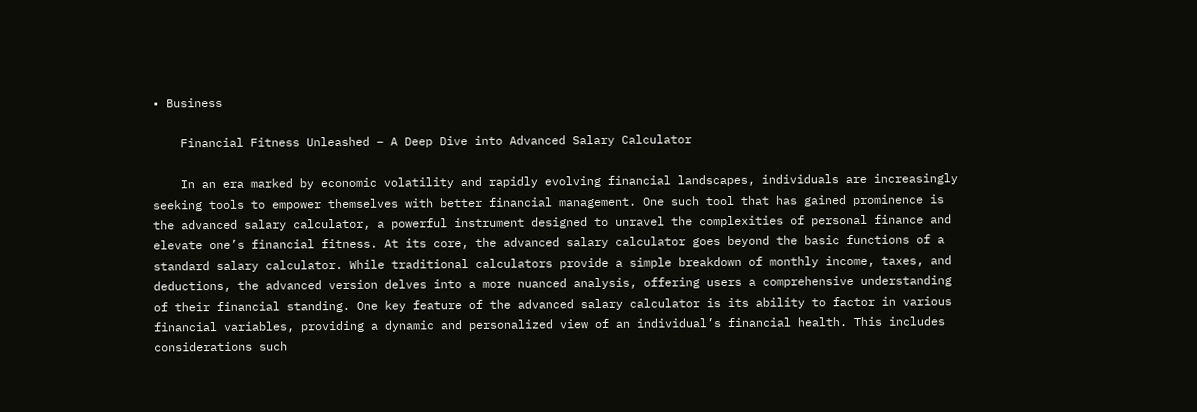• Business

    Financial Fitness Unleashed – A Deep Dive into Advanced Salary Calculator

    In an era marked by economic volatility and rapidly evolving financial landscapes, individuals are increasingly seeking tools to empower themselves with better financial management. One such tool that has gained prominence is the advanced salary calculator, a powerful instrument designed to unravel the complexities of personal finance and elevate one’s financial fitness. At its core, the advanced salary calculator goes beyond the basic functions of a standard salary calculator. While traditional calculators provide a simple breakdown of monthly income, taxes, and deductions, the advanced version delves into a more nuanced analysis, offering users a comprehensive understanding of their financial standing. One key feature of the advanced salary calculator is its ability to factor in various financial variables, providing a dynamic and personalized view of an individual’s financial health. This includes considerations such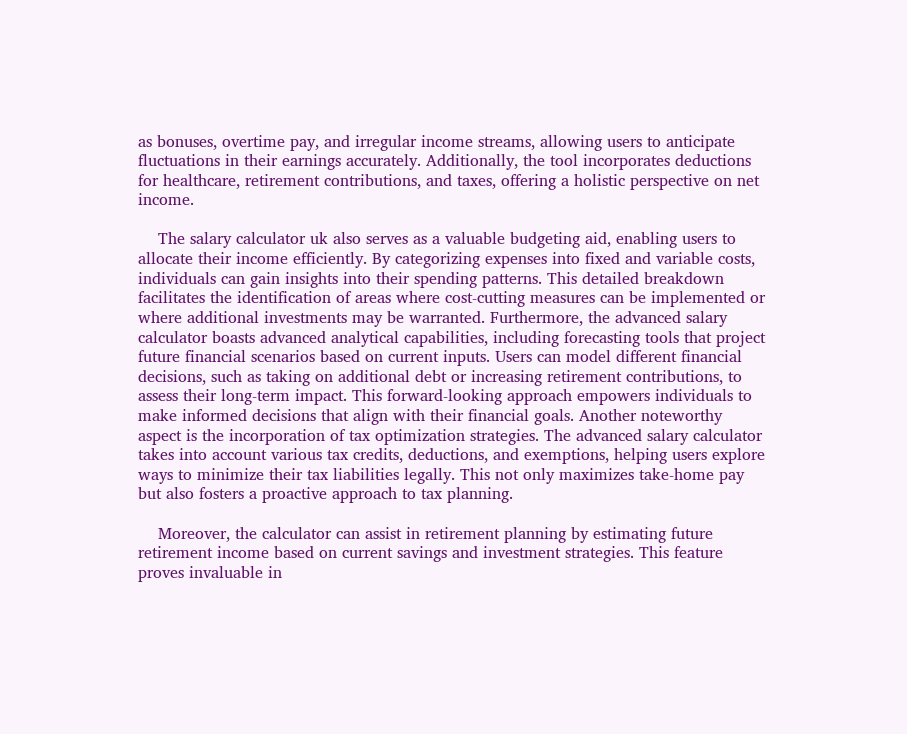as bonuses, overtime pay, and irregular income streams, allowing users to anticipate fluctuations in their earnings accurately. Additionally, the tool incorporates deductions for healthcare, retirement contributions, and taxes, offering a holistic perspective on net income.

    The salary calculator uk also serves as a valuable budgeting aid, enabling users to allocate their income efficiently. By categorizing expenses into fixed and variable costs, individuals can gain insights into their spending patterns. This detailed breakdown facilitates the identification of areas where cost-cutting measures can be implemented or where additional investments may be warranted. Furthermore, the advanced salary calculator boasts advanced analytical capabilities, including forecasting tools that project future financial scenarios based on current inputs. Users can model different financial decisions, such as taking on additional debt or increasing retirement contributions, to assess their long-term impact. This forward-looking approach empowers individuals to make informed decisions that align with their financial goals. Another noteworthy aspect is the incorporation of tax optimization strategies. The advanced salary calculator takes into account various tax credits, deductions, and exemptions, helping users explore ways to minimize their tax liabilities legally. This not only maximizes take-home pay but also fosters a proactive approach to tax planning.

    Moreover, the calculator can assist in retirement planning by estimating future retirement income based on current savings and investment strategies. This feature proves invaluable in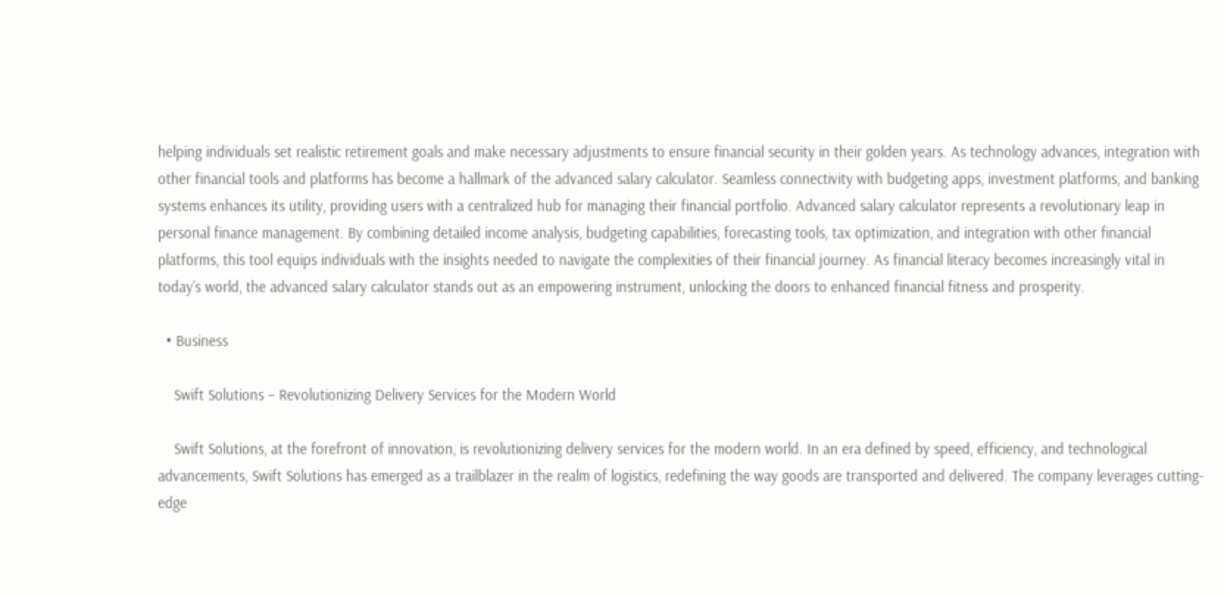helping individuals set realistic retirement goals and make necessary adjustments to ensure financial security in their golden years. As technology advances, integration with other financial tools and platforms has become a hallmark of the advanced salary calculator. Seamless connectivity with budgeting apps, investment platforms, and banking systems enhances its utility, providing users with a centralized hub for managing their financial portfolio. Advanced salary calculator represents a revolutionary leap in personal finance management. By combining detailed income analysis, budgeting capabilities, forecasting tools, tax optimization, and integration with other financial platforms, this tool equips individuals with the insights needed to navigate the complexities of their financial journey. As financial literacy becomes increasingly vital in today’s world, the advanced salary calculator stands out as an empowering instrument, unlocking the doors to enhanced financial fitness and prosperity.

  • Business

    Swift Solutions – Revolutionizing Delivery Services for the Modern World

    Swift Solutions, at the forefront of innovation, is revolutionizing delivery services for the modern world. In an era defined by speed, efficiency, and technological advancements, Swift Solutions has emerged as a trailblazer in the realm of logistics, redefining the way goods are transported and delivered. The company leverages cutting-edge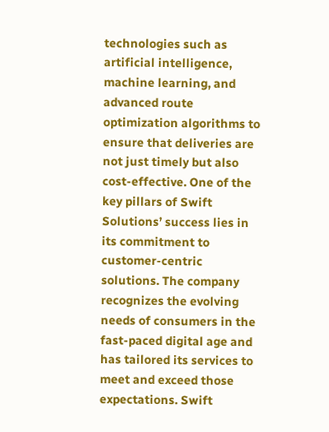technologies such as artificial intelligence, machine learning, and advanced route optimization algorithms to ensure that deliveries are not just timely but also cost-effective. One of the key pillars of Swift Solutions’ success lies in its commitment to customer-centric solutions. The company recognizes the evolving needs of consumers in the fast-paced digital age and has tailored its services to meet and exceed those expectations. Swift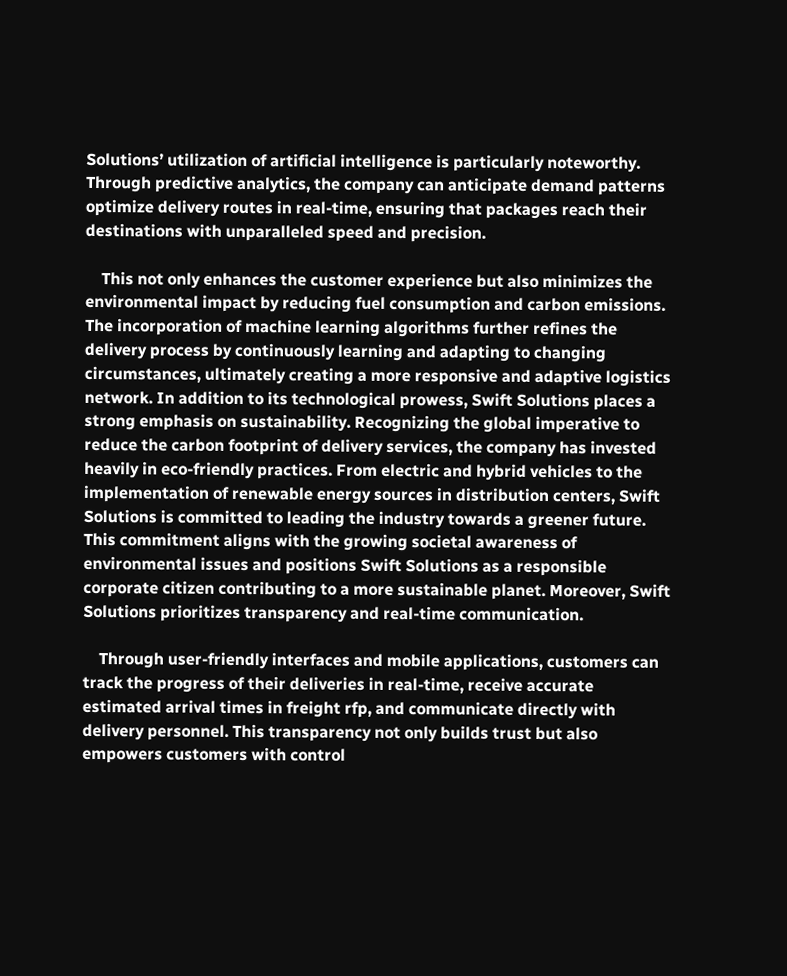Solutions’ utilization of artificial intelligence is particularly noteworthy. Through predictive analytics, the company can anticipate demand patterns optimize delivery routes in real-time, ensuring that packages reach their destinations with unparalleled speed and precision.

    This not only enhances the customer experience but also minimizes the environmental impact by reducing fuel consumption and carbon emissions. The incorporation of machine learning algorithms further refines the delivery process by continuously learning and adapting to changing circumstances, ultimately creating a more responsive and adaptive logistics network. In addition to its technological prowess, Swift Solutions places a strong emphasis on sustainability. Recognizing the global imperative to reduce the carbon footprint of delivery services, the company has invested heavily in eco-friendly practices. From electric and hybrid vehicles to the implementation of renewable energy sources in distribution centers, Swift Solutions is committed to leading the industry towards a greener future. This commitment aligns with the growing societal awareness of environmental issues and positions Swift Solutions as a responsible corporate citizen contributing to a more sustainable planet. Moreover, Swift Solutions prioritizes transparency and real-time communication.

    Through user-friendly interfaces and mobile applications, customers can track the progress of their deliveries in real-time, receive accurate estimated arrival times in freight rfp, and communicate directly with delivery personnel. This transparency not only builds trust but also empowers customers with control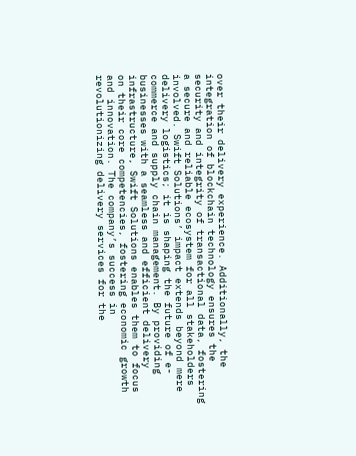over their delivery experience. Additionally, the integration of blockchain technology ensures the security and integrity of transactional data, fostering a secure and reliable ecosystem for all stakeholders involved. Swift Solutions’ impact extends beyond mere delivery logistics; it is shaping the future of e-commerce and supply chain management. By providing businesses with a seamless and efficient delivery infrastructure, Swift Solutions enables them to focus on their core competencies, fostering economic growth and innovation. The company’s success in revolutionizing delivery services for the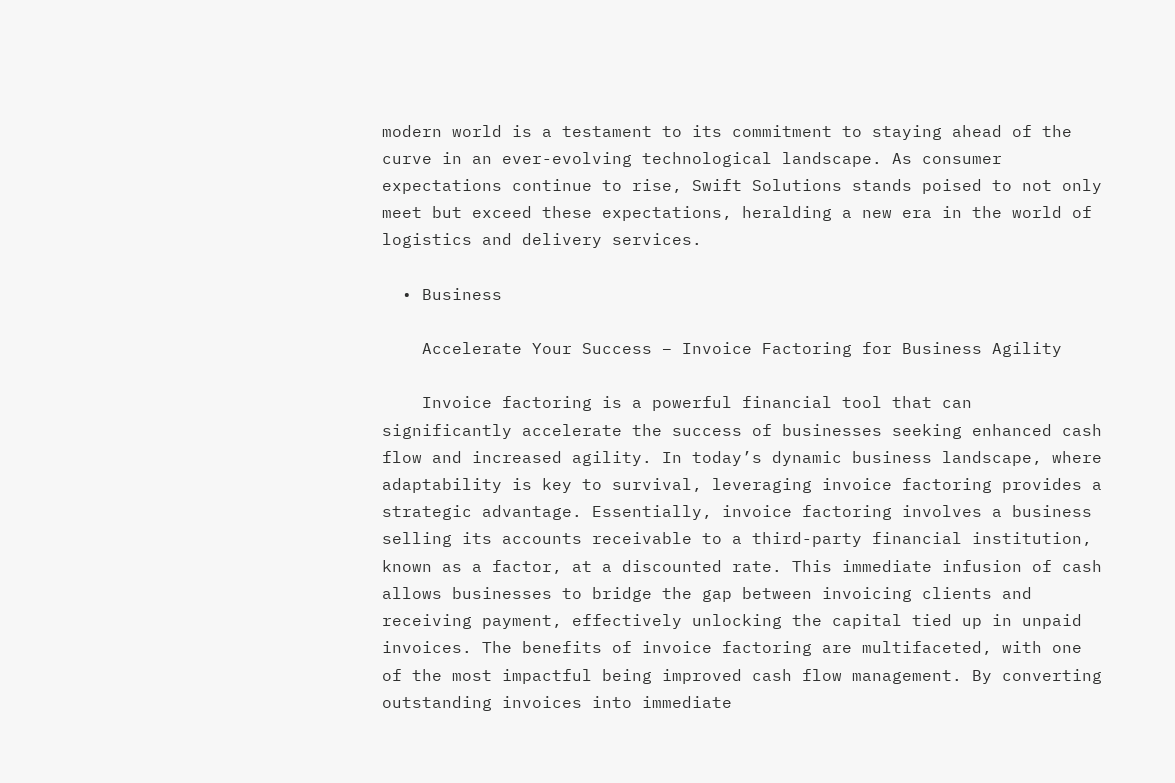modern world is a testament to its commitment to staying ahead of the curve in an ever-evolving technological landscape. As consumer expectations continue to rise, Swift Solutions stands poised to not only meet but exceed these expectations, heralding a new era in the world of logistics and delivery services.

  • Business

    Accelerate Your Success – Invoice Factoring for Business Agility

    Invoice factoring is a powerful financial tool that can significantly accelerate the success of businesses seeking enhanced cash flow and increased agility. In today’s dynamic business landscape, where adaptability is key to survival, leveraging invoice factoring provides a strategic advantage. Essentially, invoice factoring involves a business selling its accounts receivable to a third-party financial institution, known as a factor, at a discounted rate. This immediate infusion of cash allows businesses to bridge the gap between invoicing clients and receiving payment, effectively unlocking the capital tied up in unpaid invoices. The benefits of invoice factoring are multifaceted, with one of the most impactful being improved cash flow management. By converting outstanding invoices into immediate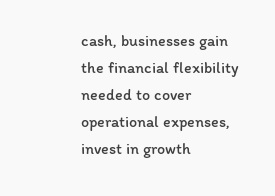cash, businesses gain the financial flexibility needed to cover operational expenses, invest in growth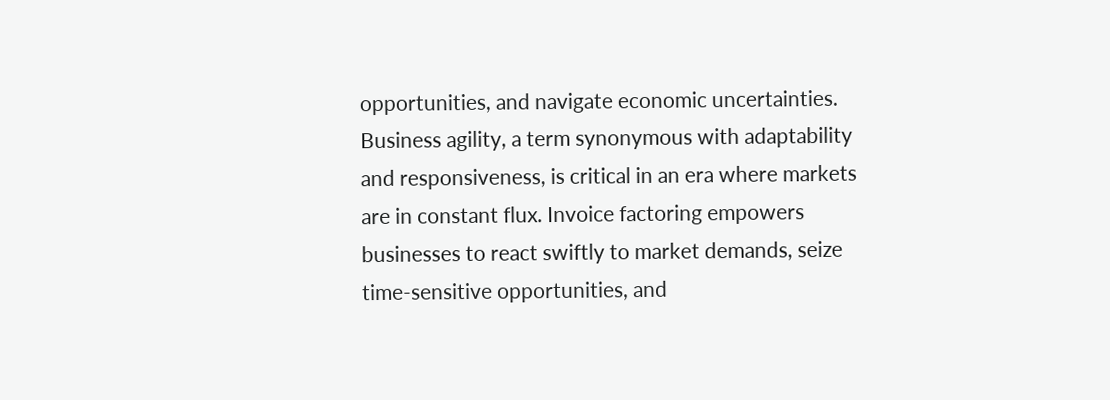opportunities, and navigate economic uncertainties. Business agility, a term synonymous with adaptability and responsiveness, is critical in an era where markets are in constant flux. Invoice factoring empowers businesses to react swiftly to market demands, seize time-sensitive opportunities, and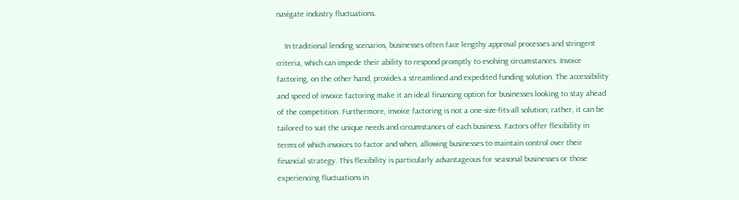navigate industry fluctuations.

    In traditional lending scenarios, businesses often face lengthy approval processes and stringent criteria, which can impede their ability to respond promptly to evolving circumstances. Invoice factoring, on the other hand, provides a streamlined and expedited funding solution. The accessibility and speed of invoice factoring make it an ideal financing option for businesses looking to stay ahead of the competition. Furthermore, invoice factoring is not a one-size-fits-all solution; rather, it can be tailored to suit the unique needs and circumstances of each business. Factors offer flexibility in terms of which invoices to factor and when, allowing businesses to maintain control over their financial strategy. This flexibility is particularly advantageous for seasonal businesses or those experiencing fluctuations in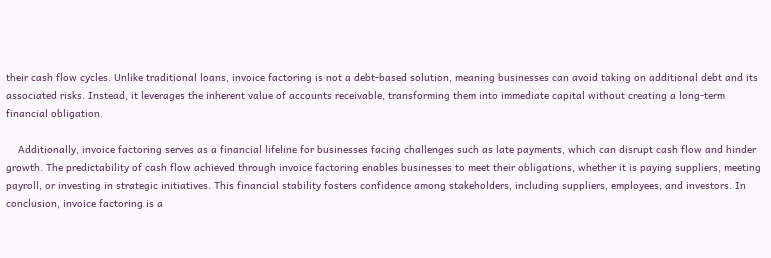their cash flow cycles. Unlike traditional loans, invoice factoring is not a debt-based solution, meaning businesses can avoid taking on additional debt and its associated risks. Instead, it leverages the inherent value of accounts receivable, transforming them into immediate capital without creating a long-term financial obligation.

    Additionally, invoice factoring serves as a financial lifeline for businesses facing challenges such as late payments, which can disrupt cash flow and hinder growth. The predictability of cash flow achieved through invoice factoring enables businesses to meet their obligations, whether it is paying suppliers, meeting payroll, or investing in strategic initiatives. This financial stability fosters confidence among stakeholders, including suppliers, employees, and investors. In conclusion, invoice factoring is a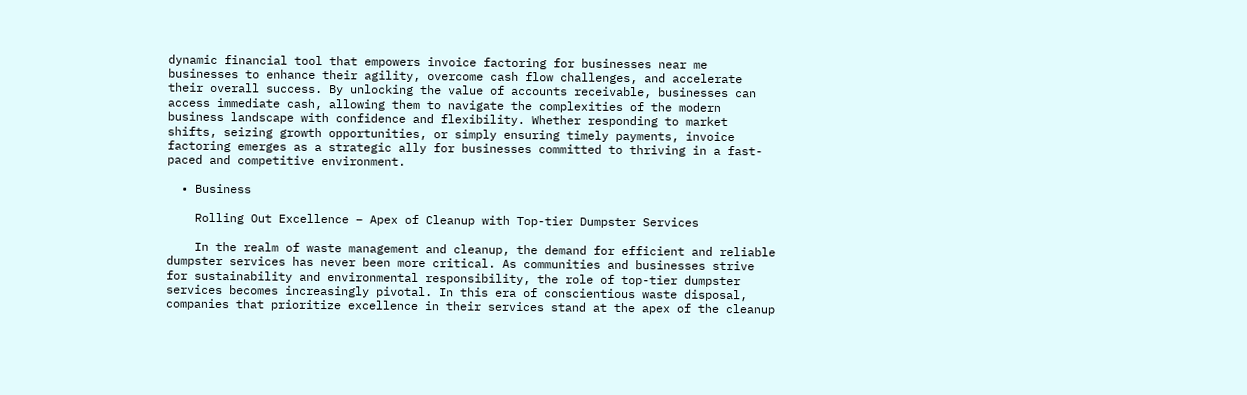dynamic financial tool that empowers invoice factoring for businesses near me businesses to enhance their agility, overcome cash flow challenges, and accelerate their overall success. By unlocking the value of accounts receivable, businesses can access immediate cash, allowing them to navigate the complexities of the modern business landscape with confidence and flexibility. Whether responding to market shifts, seizing growth opportunities, or simply ensuring timely payments, invoice factoring emerges as a strategic ally for businesses committed to thriving in a fast-paced and competitive environment.

  • Business

    Rolling Out Excellence – Apex of Cleanup with Top-tier Dumpster Services

    In the realm of waste management and cleanup, the demand for efficient and reliable dumpster services has never been more critical. As communities and businesses strive for sustainability and environmental responsibility, the role of top-tier dumpster services becomes increasingly pivotal. In this era of conscientious waste disposal, companies that prioritize excellence in their services stand at the apex of the cleanup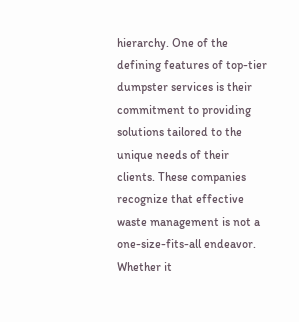hierarchy. One of the defining features of top-tier dumpster services is their commitment to providing solutions tailored to the unique needs of their clients. These companies recognize that effective waste management is not a one-size-fits-all endeavor. Whether it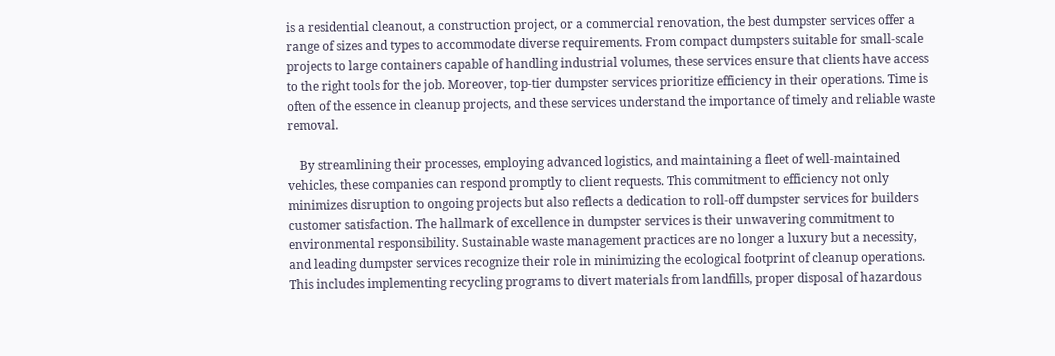is a residential cleanout, a construction project, or a commercial renovation, the best dumpster services offer a range of sizes and types to accommodate diverse requirements. From compact dumpsters suitable for small-scale projects to large containers capable of handling industrial volumes, these services ensure that clients have access to the right tools for the job. Moreover, top-tier dumpster services prioritize efficiency in their operations. Time is often of the essence in cleanup projects, and these services understand the importance of timely and reliable waste removal.

    By streamlining their processes, employing advanced logistics, and maintaining a fleet of well-maintained vehicles, these companies can respond promptly to client requests. This commitment to efficiency not only minimizes disruption to ongoing projects but also reflects a dedication to roll-off dumpster services for builders customer satisfaction. The hallmark of excellence in dumpster services is their unwavering commitment to environmental responsibility. Sustainable waste management practices are no longer a luxury but a necessity, and leading dumpster services recognize their role in minimizing the ecological footprint of cleanup operations. This includes implementing recycling programs to divert materials from landfills, proper disposal of hazardous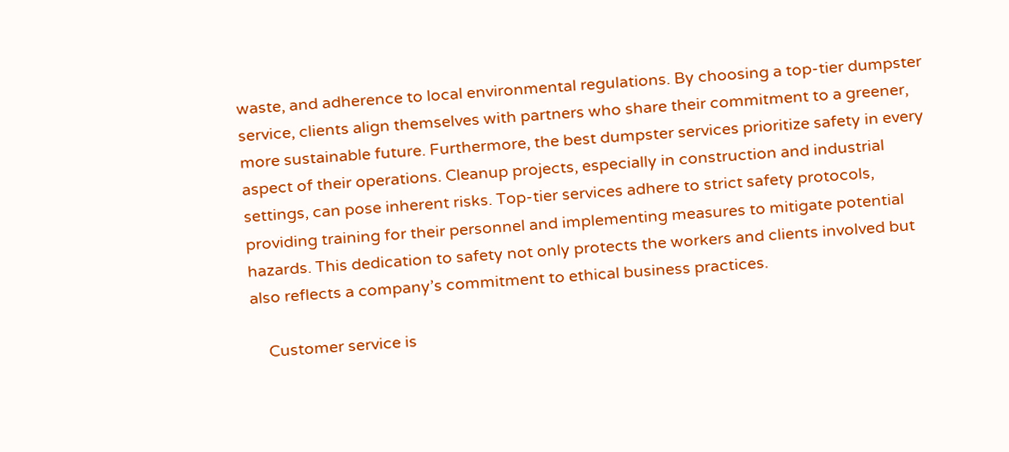waste, and adherence to local environmental regulations. By choosing a top-tier dumpster service, clients align themselves with partners who share their commitment to a greener, more sustainable future. Furthermore, the best dumpster services prioritize safety in every aspect of their operations. Cleanup projects, especially in construction and industrial settings, can pose inherent risks. Top-tier services adhere to strict safety protocols, providing training for their personnel and implementing measures to mitigate potential hazards. This dedication to safety not only protects the workers and clients involved but also reflects a company’s commitment to ethical business practices.

    Customer service is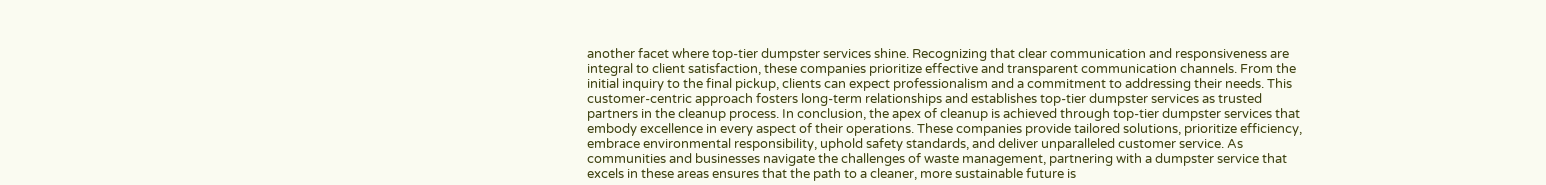another facet where top-tier dumpster services shine. Recognizing that clear communication and responsiveness are integral to client satisfaction, these companies prioritize effective and transparent communication channels. From the initial inquiry to the final pickup, clients can expect professionalism and a commitment to addressing their needs. This customer-centric approach fosters long-term relationships and establishes top-tier dumpster services as trusted partners in the cleanup process. In conclusion, the apex of cleanup is achieved through top-tier dumpster services that embody excellence in every aspect of their operations. These companies provide tailored solutions, prioritize efficiency, embrace environmental responsibility, uphold safety standards, and deliver unparalleled customer service. As communities and businesses navigate the challenges of waste management, partnering with a dumpster service that excels in these areas ensures that the path to a cleaner, more sustainable future is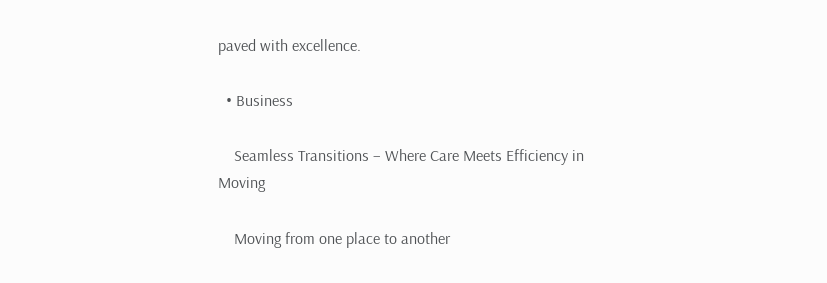paved with excellence.

  • Business

    Seamless Transitions – Where Care Meets Efficiency in Moving

    Moving from one place to another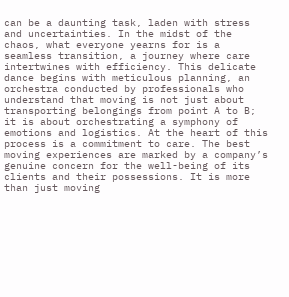can be a daunting task, laden with stress and uncertainties. In the midst of the chaos, what everyone yearns for is a seamless transition, a journey where care intertwines with efficiency. This delicate dance begins with meticulous planning, an orchestra conducted by professionals who understand that moving is not just about transporting belongings from point A to B; it is about orchestrating a symphony of emotions and logistics. At the heart of this process is a commitment to care. The best moving experiences are marked by a company’s genuine concern for the well-being of its clients and their possessions. It is more than just moving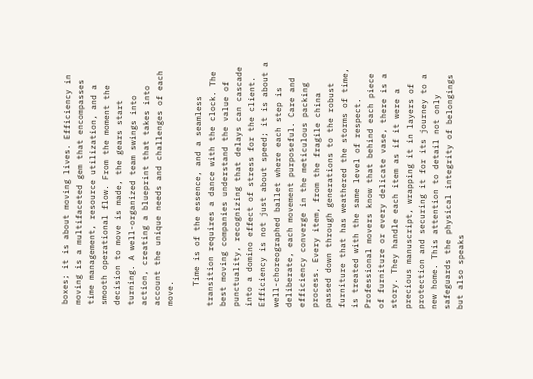boxes; it is about moving lives. Efficiency in moving is a multifaceted gem that encompasses time management, resource utilization, and a smooth operational flow. From the moment the decision to move is made, the gears start turning. A well-organized team swings into action, creating a blueprint that takes into account the unique needs and challenges of each move.

    Time is of the essence, and a seamless transition requires a dance with the clock. The best moving companies understand the value of punctuality, recognizing that delays can cascade into a domino effect of stress for the client. Efficiency is not just about speed; it is about a well-choreographed ballet where each step is deliberate, each movement purposeful. Care and efficiency converge in the meticulous packing process. Every item, from the fragile china passed down through generations to the robust furniture that has weathered the storms of time, is treated with the same level of respect. Professional movers know that behind each piece of furniture or every delicate vase, there is a story. They handle each item as if it were a precious manuscript, wrapping it in layers of protection and securing it for its journey to a new home. This attention to detail not only safeguards the physical integrity of belongings but also speaks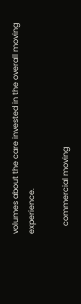volumes about the care invested in the overall moving experience.

    commercial moving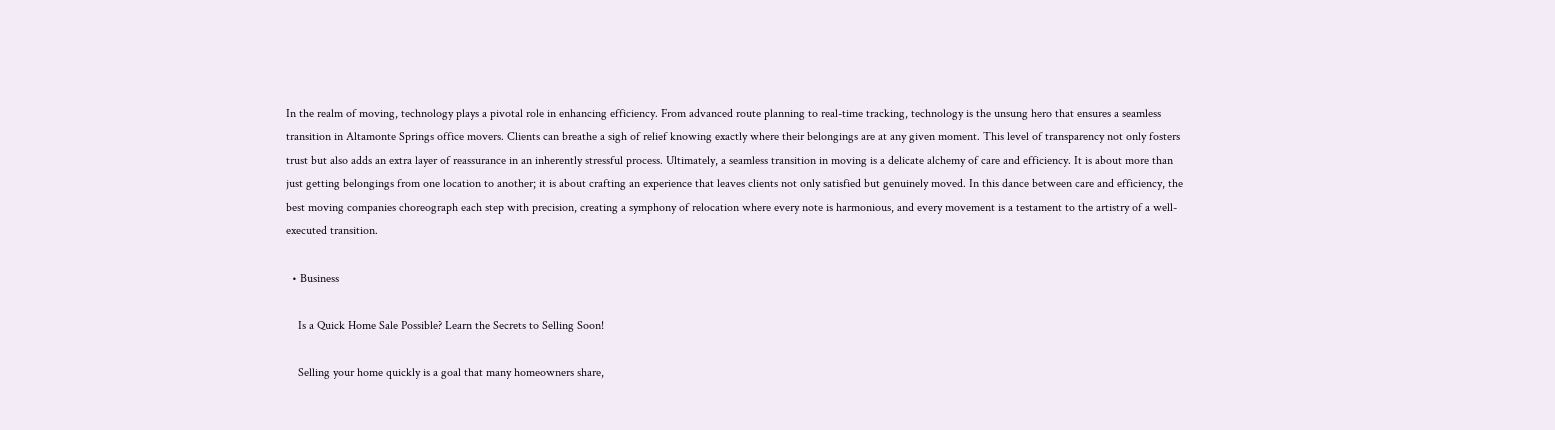In the realm of moving, technology plays a pivotal role in enhancing efficiency. From advanced route planning to real-time tracking, technology is the unsung hero that ensures a seamless transition in Altamonte Springs office movers. Clients can breathe a sigh of relief knowing exactly where their belongings are at any given moment. This level of transparency not only fosters trust but also adds an extra layer of reassurance in an inherently stressful process. Ultimately, a seamless transition in moving is a delicate alchemy of care and efficiency. It is about more than just getting belongings from one location to another; it is about crafting an experience that leaves clients not only satisfied but genuinely moved. In this dance between care and efficiency, the best moving companies choreograph each step with precision, creating a symphony of relocation where every note is harmonious, and every movement is a testament to the artistry of a well-executed transition.

  • Business

    Is a Quick Home Sale Possible? Learn the Secrets to Selling Soon!

    Selling your home quickly is a goal that many homeowners share,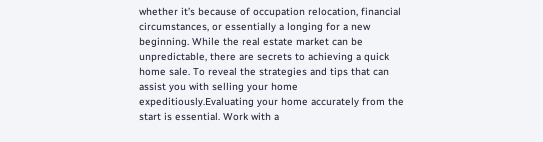whether it’s because of occupation relocation, financial circumstances, or essentially a longing for a new beginning. While the real estate market can be unpredictable, there are secrets to achieving a quick home sale. To reveal the strategies and tips that can assist you with selling your home expeditiously.Evaluating your home accurately from the start is essential. Work with a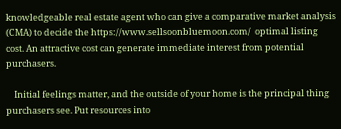knowledgeable real estate agent who can give a comparative market analysis (CMA) to decide the https://www.sellsoonbluemoon.com/  optimal listing cost. An attractive cost can generate immediate interest from potential purchasers.

    Initial feelings matter, and the outside of your home is the principal thing purchasers see. Put resources into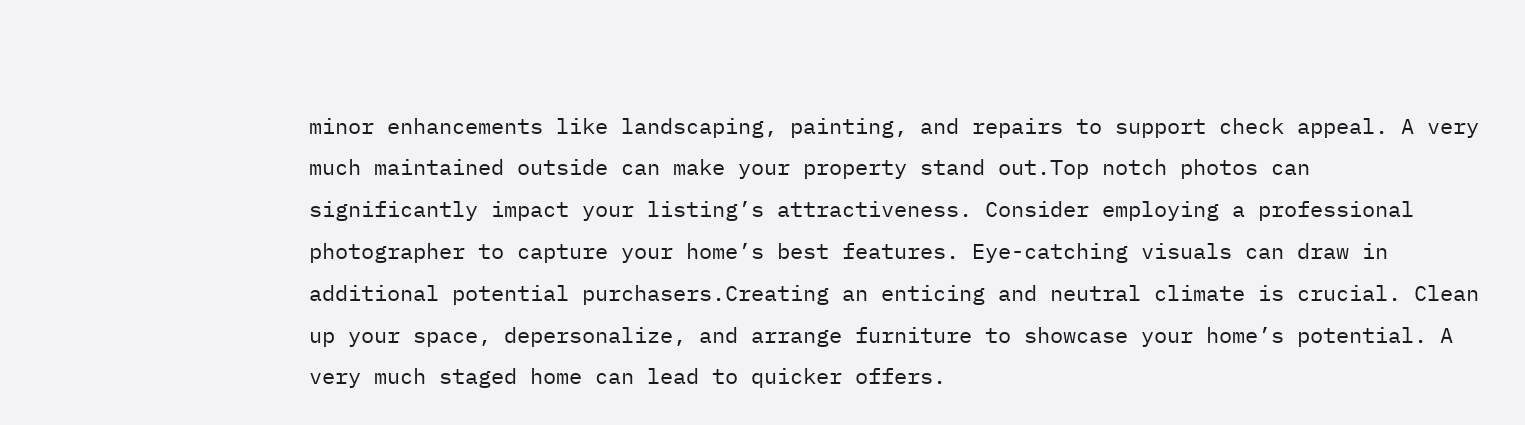minor enhancements like landscaping, painting, and repairs to support check appeal. A very much maintained outside can make your property stand out.Top notch photos can significantly impact your listing’s attractiveness. Consider employing a professional photographer to capture your home’s best features. Eye-catching visuals can draw in additional potential purchasers.Creating an enticing and neutral climate is crucial. Clean up your space, depersonalize, and arrange furniture to showcase your home’s potential. A very much staged home can lead to quicker offers.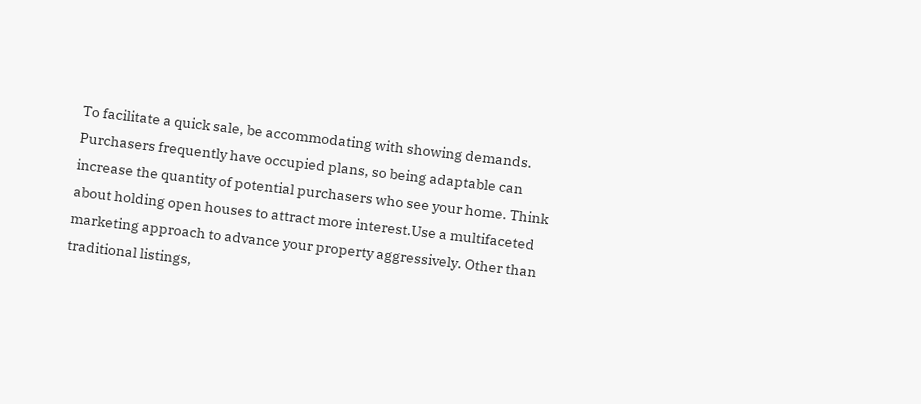To facilitate a quick sale, be accommodating with showing demands. Purchasers frequently have occupied plans, so being adaptable can increase the quantity of potential purchasers who see your home. Think about holding open houses to attract more interest.Use a multifaceted marketing approach to advance your property aggressively. Other than traditional listings,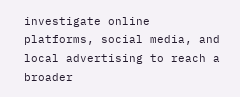investigate online platforms, social media, and local advertising to reach a broader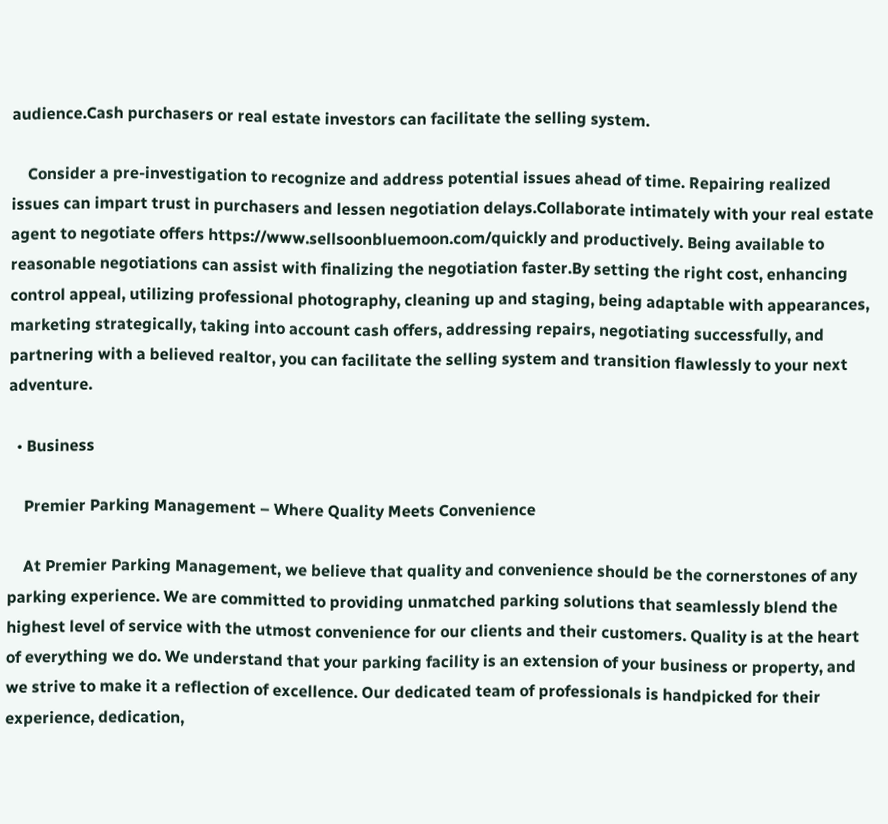audience.Cash purchasers or real estate investors can facilitate the selling system.

    Consider a pre-investigation to recognize and address potential issues ahead of time. Repairing realized issues can impart trust in purchasers and lessen negotiation delays.Collaborate intimately with your real estate agent to negotiate offers https://www.sellsoonbluemoon.com/quickly and productively. Being available to reasonable negotiations can assist with finalizing the negotiation faster.By setting the right cost, enhancing control appeal, utilizing professional photography, cleaning up and staging, being adaptable with appearances, marketing strategically, taking into account cash offers, addressing repairs, negotiating successfully, and partnering with a believed realtor, you can facilitate the selling system and transition flawlessly to your next adventure.

  • Business

    Premier Parking Management – Where Quality Meets Convenience

    At Premier Parking Management, we believe that quality and convenience should be the cornerstones of any parking experience. We are committed to providing unmatched parking solutions that seamlessly blend the highest level of service with the utmost convenience for our clients and their customers. Quality is at the heart of everything we do. We understand that your parking facility is an extension of your business or property, and we strive to make it a reflection of excellence. Our dedicated team of professionals is handpicked for their experience, dedication,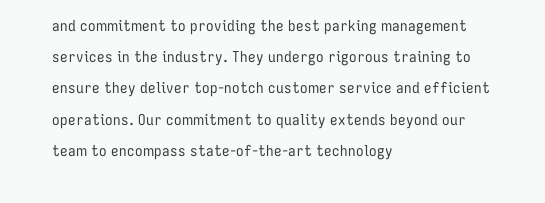and commitment to providing the best parking management services in the industry. They undergo rigorous training to ensure they deliver top-notch customer service and efficient operations. Our commitment to quality extends beyond our team to encompass state-of-the-art technology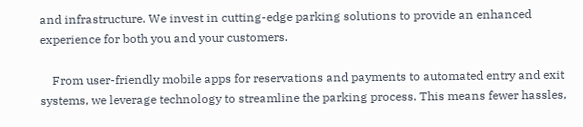and infrastructure. We invest in cutting-edge parking solutions to provide an enhanced experience for both you and your customers.

    From user-friendly mobile apps for reservations and payments to automated entry and exit systems, we leverage technology to streamline the parking process. This means fewer hassles,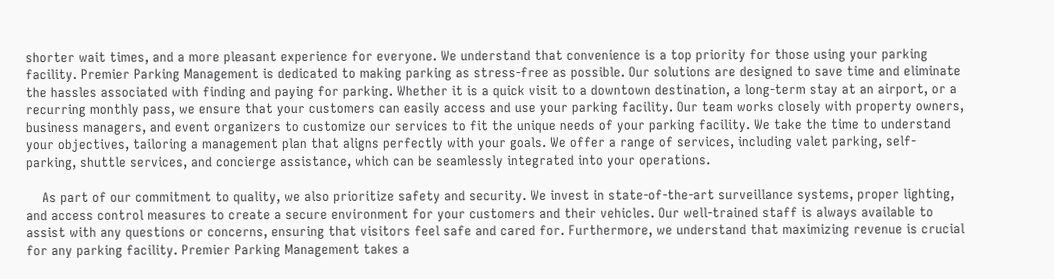shorter wait times, and a more pleasant experience for everyone. We understand that convenience is a top priority for those using your parking facility. Premier Parking Management is dedicated to making parking as stress-free as possible. Our solutions are designed to save time and eliminate the hassles associated with finding and paying for parking. Whether it is a quick visit to a downtown destination, a long-term stay at an airport, or a recurring monthly pass, we ensure that your customers can easily access and use your parking facility. Our team works closely with property owners, business managers, and event organizers to customize our services to fit the unique needs of your parking facility. We take the time to understand your objectives, tailoring a management plan that aligns perfectly with your goals. We offer a range of services, including valet parking, self-parking, shuttle services, and concierge assistance, which can be seamlessly integrated into your operations.

    As part of our commitment to quality, we also prioritize safety and security. We invest in state-of-the-art surveillance systems, proper lighting, and access control measures to create a secure environment for your customers and their vehicles. Our well-trained staff is always available to assist with any questions or concerns, ensuring that visitors feel safe and cared for. Furthermore, we understand that maximizing revenue is crucial for any parking facility. Premier Parking Management takes a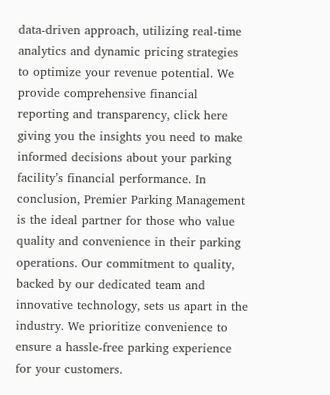data-driven approach, utilizing real-time analytics and dynamic pricing strategies to optimize your revenue potential. We provide comprehensive financial reporting and transparency, click here giving you the insights you need to make informed decisions about your parking facility’s financial performance. In conclusion, Premier Parking Management is the ideal partner for those who value quality and convenience in their parking operations. Our commitment to quality, backed by our dedicated team and innovative technology, sets us apart in the industry. We prioritize convenience to ensure a hassle-free parking experience for your customers.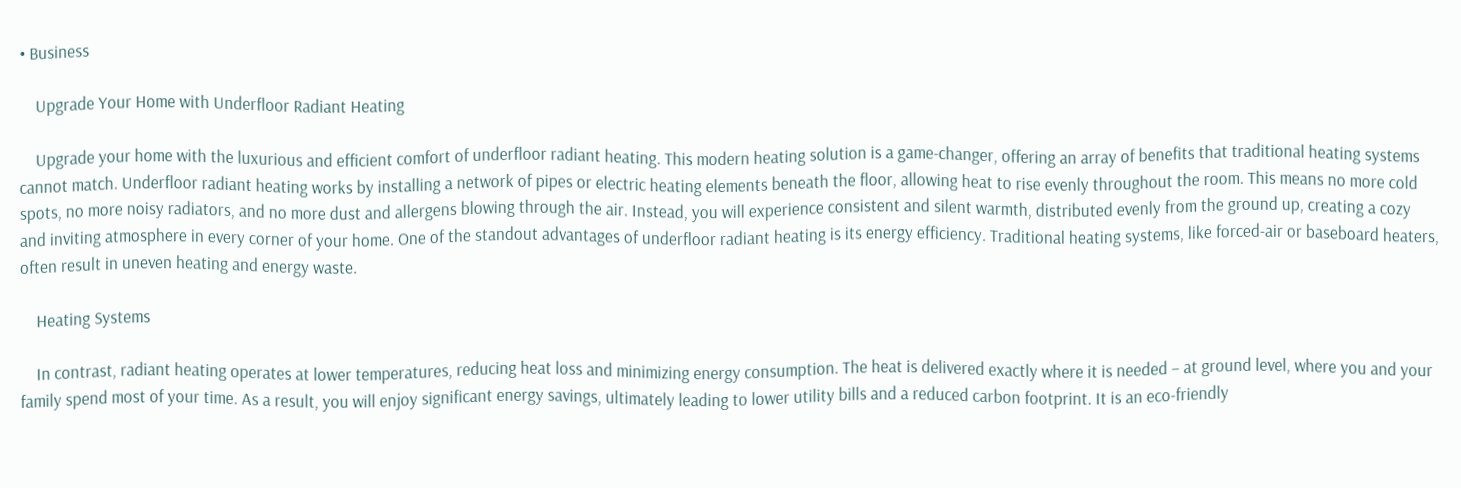• Business

    Upgrade Your Home with Underfloor Radiant Heating

    Upgrade your home with the luxurious and efficient comfort of underfloor radiant heating. This modern heating solution is a game-changer, offering an array of benefits that traditional heating systems cannot match. Underfloor radiant heating works by installing a network of pipes or electric heating elements beneath the floor, allowing heat to rise evenly throughout the room. This means no more cold spots, no more noisy radiators, and no more dust and allergens blowing through the air. Instead, you will experience consistent and silent warmth, distributed evenly from the ground up, creating a cozy and inviting atmosphere in every corner of your home. One of the standout advantages of underfloor radiant heating is its energy efficiency. Traditional heating systems, like forced-air or baseboard heaters, often result in uneven heating and energy waste.

    Heating Systems

    In contrast, radiant heating operates at lower temperatures, reducing heat loss and minimizing energy consumption. The heat is delivered exactly where it is needed – at ground level, where you and your family spend most of your time. As a result, you will enjoy significant energy savings, ultimately leading to lower utility bills and a reduced carbon footprint. It is an eco-friendly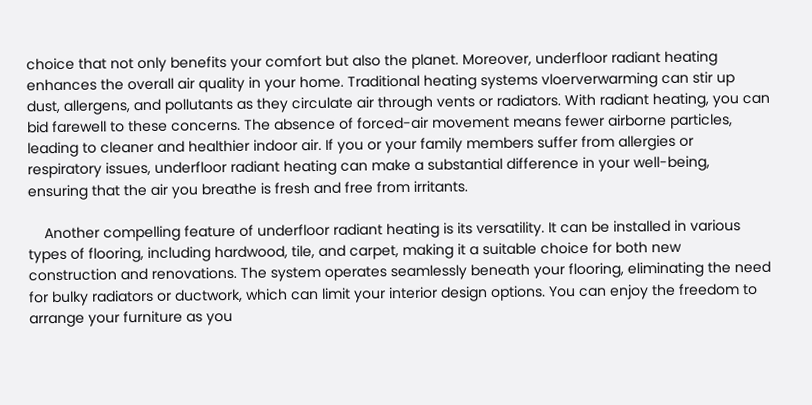choice that not only benefits your comfort but also the planet. Moreover, underfloor radiant heating enhances the overall air quality in your home. Traditional heating systems vloerverwarming can stir up dust, allergens, and pollutants as they circulate air through vents or radiators. With radiant heating, you can bid farewell to these concerns. The absence of forced-air movement means fewer airborne particles, leading to cleaner and healthier indoor air. If you or your family members suffer from allergies or respiratory issues, underfloor radiant heating can make a substantial difference in your well-being, ensuring that the air you breathe is fresh and free from irritants.

    Another compelling feature of underfloor radiant heating is its versatility. It can be installed in various types of flooring, including hardwood, tile, and carpet, making it a suitable choice for both new construction and renovations. The system operates seamlessly beneath your flooring, eliminating the need for bulky radiators or ductwork, which can limit your interior design options. You can enjoy the freedom to arrange your furniture as you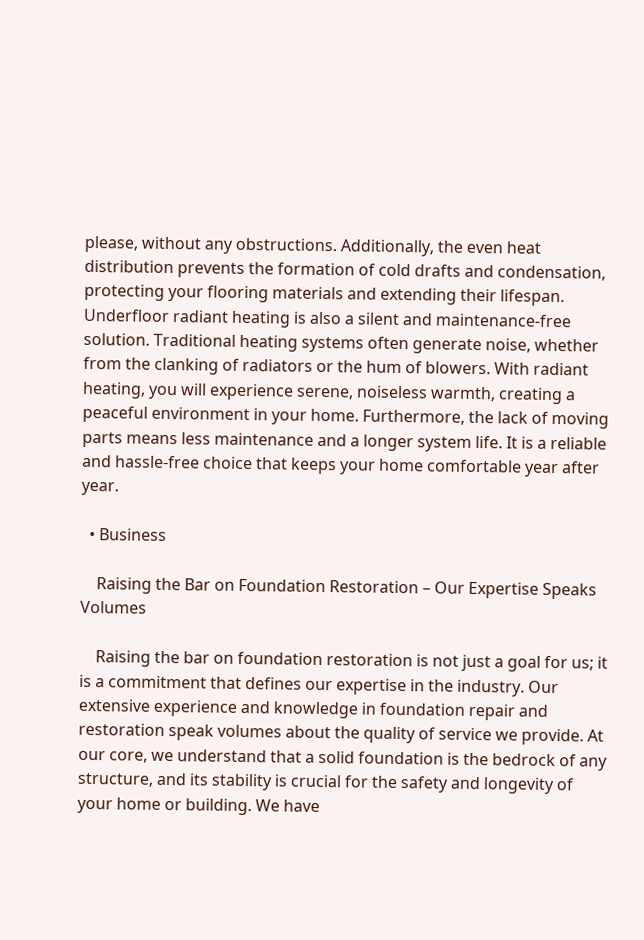please, without any obstructions. Additionally, the even heat distribution prevents the formation of cold drafts and condensation, protecting your flooring materials and extending their lifespan. Underfloor radiant heating is also a silent and maintenance-free solution. Traditional heating systems often generate noise, whether from the clanking of radiators or the hum of blowers. With radiant heating, you will experience serene, noiseless warmth, creating a peaceful environment in your home. Furthermore, the lack of moving parts means less maintenance and a longer system life. It is a reliable and hassle-free choice that keeps your home comfortable year after year.

  • Business

    Raising the Bar on Foundation Restoration – Our Expertise Speaks Volumes

    Raising the bar on foundation restoration is not just a goal for us; it is a commitment that defines our expertise in the industry. Our extensive experience and knowledge in foundation repair and restoration speak volumes about the quality of service we provide. At our core, we understand that a solid foundation is the bedrock of any structure, and its stability is crucial for the safety and longevity of your home or building. We have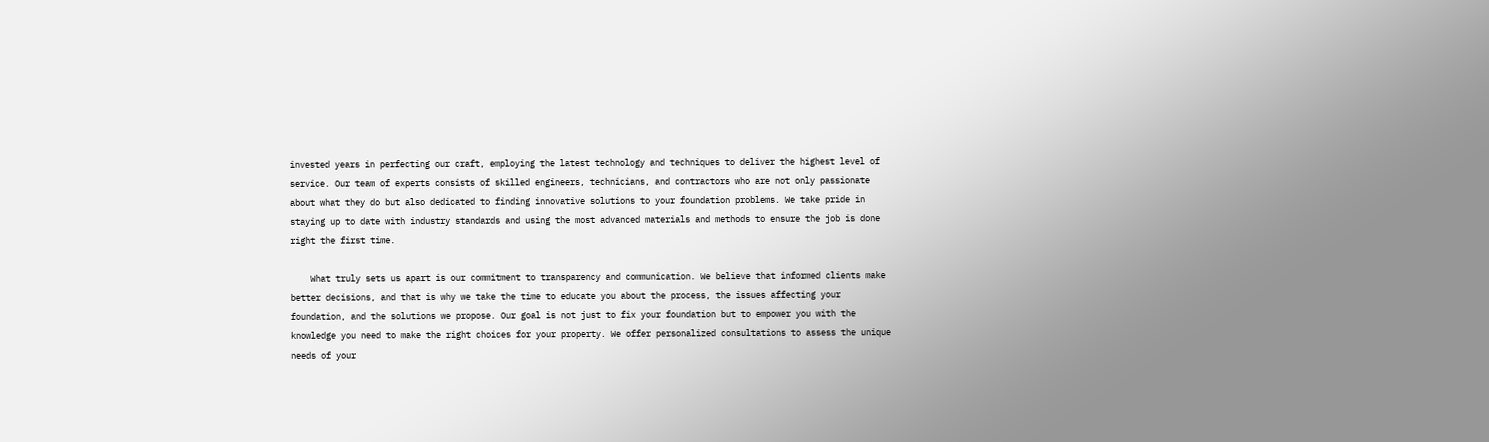invested years in perfecting our craft, employing the latest technology and techniques to deliver the highest level of service. Our team of experts consists of skilled engineers, technicians, and contractors who are not only passionate about what they do but also dedicated to finding innovative solutions to your foundation problems. We take pride in staying up to date with industry standards and using the most advanced materials and methods to ensure the job is done right the first time.

    What truly sets us apart is our commitment to transparency and communication. We believe that informed clients make better decisions, and that is why we take the time to educate you about the process, the issues affecting your foundation, and the solutions we propose. Our goal is not just to fix your foundation but to empower you with the knowledge you need to make the right choices for your property. We offer personalized consultations to assess the unique needs of your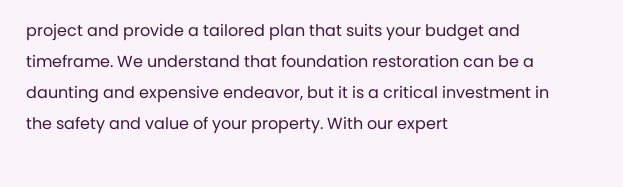project and provide a tailored plan that suits your budget and timeframe. We understand that foundation restoration can be a daunting and expensive endeavor, but it is a critical investment in the safety and value of your property. With our expert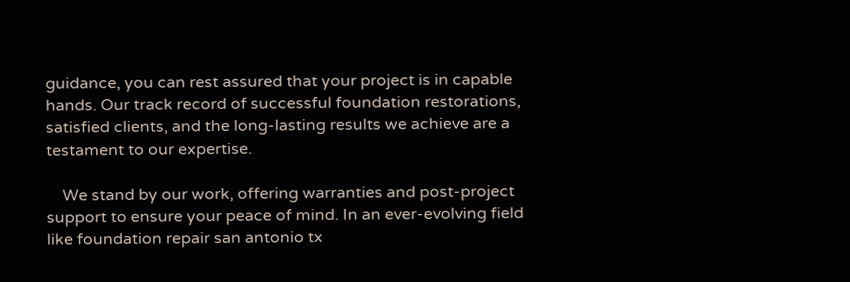guidance, you can rest assured that your project is in capable hands. Our track record of successful foundation restorations, satisfied clients, and the long-lasting results we achieve are a testament to our expertise.

    We stand by our work, offering warranties and post-project support to ensure your peace of mind. In an ever-evolving field like foundation repair san antonio tx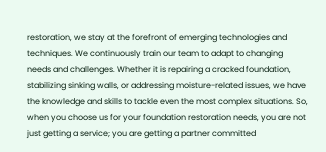restoration, we stay at the forefront of emerging technologies and techniques. We continuously train our team to adapt to changing needs and challenges. Whether it is repairing a cracked foundation, stabilizing sinking walls, or addressing moisture-related issues, we have the knowledge and skills to tackle even the most complex situations. So, when you choose us for your foundation restoration needs, you are not just getting a service; you are getting a partner committed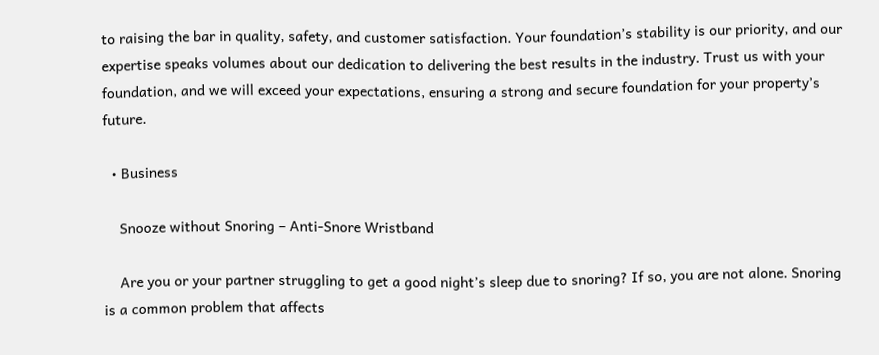to raising the bar in quality, safety, and customer satisfaction. Your foundation’s stability is our priority, and our expertise speaks volumes about our dedication to delivering the best results in the industry. Trust us with your foundation, and we will exceed your expectations, ensuring a strong and secure foundation for your property’s future.

  • Business

    Snooze without Snoring – Anti-Snore Wristband

    Are you or your partner struggling to get a good night’s sleep due to snoring? If so, you are not alone. Snoring is a common problem that affects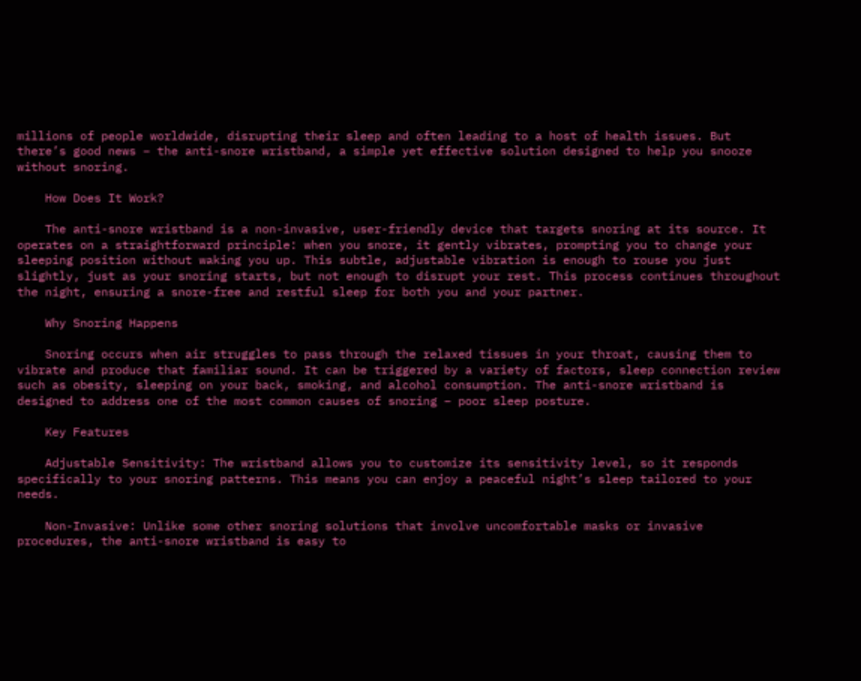millions of people worldwide, disrupting their sleep and often leading to a host of health issues. But there’s good news – the anti-snore wristband, a simple yet effective solution designed to help you snooze without snoring.

    How Does It Work?

    The anti-snore wristband is a non-invasive, user-friendly device that targets snoring at its source. It operates on a straightforward principle: when you snore, it gently vibrates, prompting you to change your sleeping position without waking you up. This subtle, adjustable vibration is enough to rouse you just slightly, just as your snoring starts, but not enough to disrupt your rest. This process continues throughout the night, ensuring a snore-free and restful sleep for both you and your partner.

    Why Snoring Happens

    Snoring occurs when air struggles to pass through the relaxed tissues in your throat, causing them to vibrate and produce that familiar sound. It can be triggered by a variety of factors, sleep connection review such as obesity, sleeping on your back, smoking, and alcohol consumption. The anti-snore wristband is designed to address one of the most common causes of snoring – poor sleep posture.

    Key Features

    Adjustable Sensitivity: The wristband allows you to customize its sensitivity level, so it responds specifically to your snoring patterns. This means you can enjoy a peaceful night’s sleep tailored to your needs.

    Non-Invasive: Unlike some other snoring solutions that involve uncomfortable masks or invasive procedures, the anti-snore wristband is easy to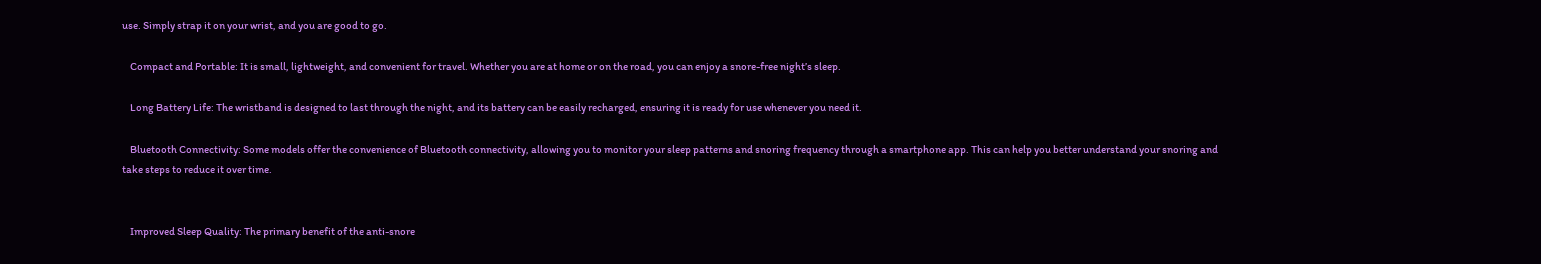use. Simply strap it on your wrist, and you are good to go.

    Compact and Portable: It is small, lightweight, and convenient for travel. Whether you are at home or on the road, you can enjoy a snore-free night’s sleep.

    Long Battery Life: The wristband is designed to last through the night, and its battery can be easily recharged, ensuring it is ready for use whenever you need it.

    Bluetooth Connectivity: Some models offer the convenience of Bluetooth connectivity, allowing you to monitor your sleep patterns and snoring frequency through a smartphone app. This can help you better understand your snoring and take steps to reduce it over time.


    Improved Sleep Quality: The primary benefit of the anti-snore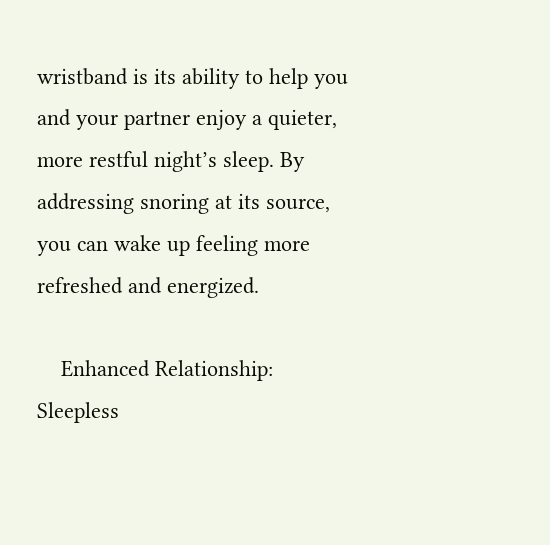wristband is its ability to help you and your partner enjoy a quieter, more restful night’s sleep. By addressing snoring at its source, you can wake up feeling more refreshed and energized.

    Enhanced Relationship: Sleepless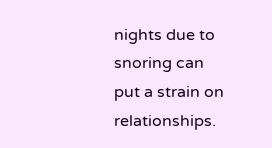nights due to snoring can put a strain on relationships.